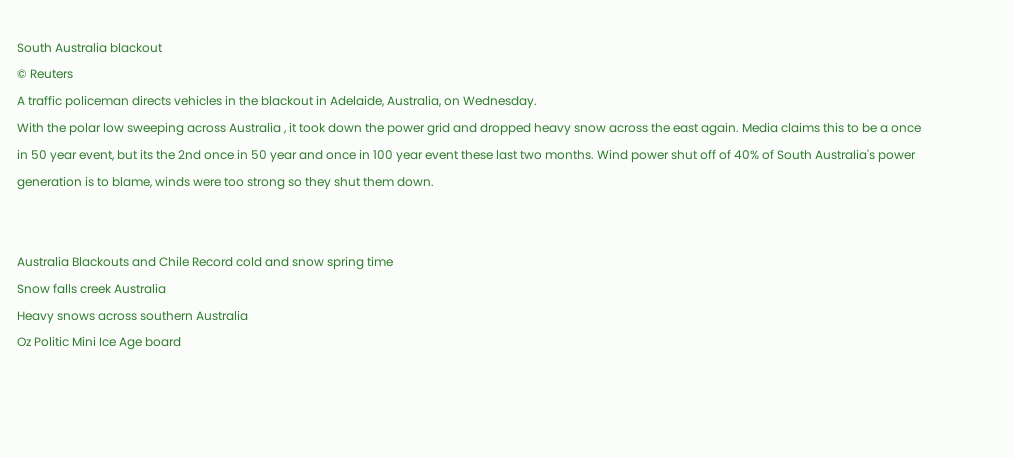South Australia blackout
© Reuters
A traffic policeman directs vehicles in the blackout in Adelaide, Australia, on Wednesday.
With the polar low sweeping across Australia , it took down the power grid and dropped heavy snow across the east again. Media claims this to be a once in 50 year event, but its the 2nd once in 50 year and once in 100 year event these last two months. Wind power shut off of 40% of South Australia's power generation is to blame, winds were too strong so they shut them down.


Australia Blackouts and Chile Record cold and snow spring time
Snow falls creek Australia
Heavy snows across southern Australia
Oz Politic Mini Ice Age board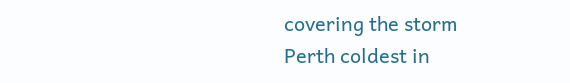covering the storm
Perth coldest in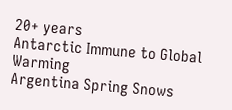20+ years
Antarctic Immune to Global Warming
Argentina Spring Snows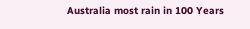Australia most rain in 100 Years